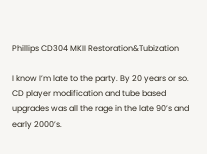Phillips CD304 MKII Restoration&Tubization

I know I’m late to the party. By 20 years or so. CD player modification and tube based upgrades was all the rage in the late 90’s and early 2000’s.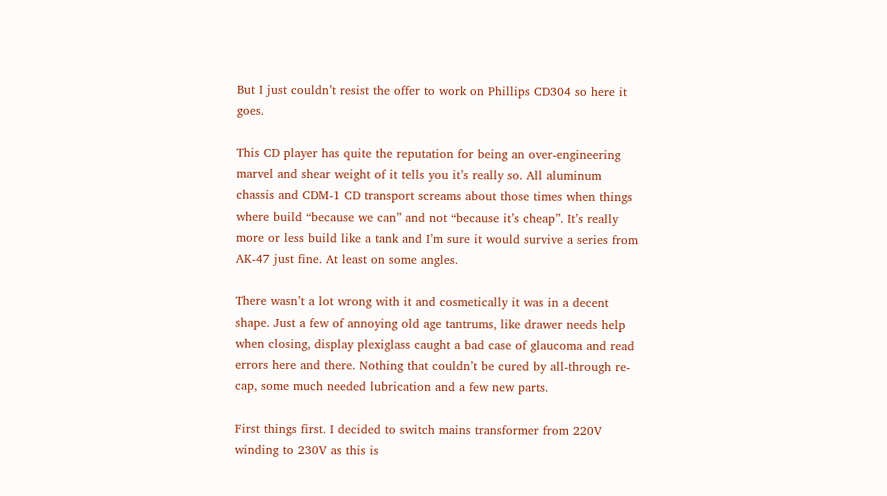But I just couldn’t resist the offer to work on Phillips CD304 so here it goes.

This CD player has quite the reputation for being an over-engineering marvel and shear weight of it tells you it’s really so. All aluminum chassis and CDM-1 CD transport screams about those times when things where build “because we can” and not “because it’s cheap”. It’s really more or less build like a tank and I’m sure it would survive a series from AK-47 just fine. At least on some angles.

There wasn’t a lot wrong with it and cosmetically it was in a decent shape. Just a few of annoying old age tantrums, like drawer needs help when closing, display plexiglass caught a bad case of glaucoma and read errors here and there. Nothing that couldn’t be cured by all-through re-cap, some much needed lubrication and a few new parts.

First things first. I decided to switch mains transformer from 220V winding to 230V as this is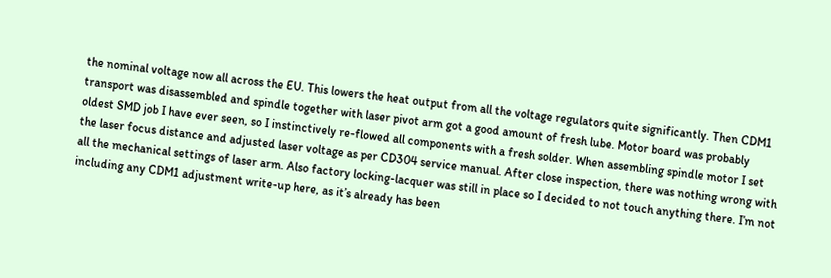the nominal voltage now all across the EU. This lowers the heat output from all the voltage regulators quite significantly. Then CDM1 transport was disassembled and spindle together with laser pivot arm got a good amount of fresh lube. Motor board was probably oldest SMD job I have ever seen, so I instinctively re-flowed all components with a fresh solder. When assembling spindle motor I set the laser focus distance and adjusted laser voltage as per CD304 service manual. After close inspection, there was nothing wrong with all the mechanical settings of laser arm. Also factory locking-lacquer was still in place so I decided to not touch anything there. I’m not including any CDM1 adjustment write-up here, as it’s already has been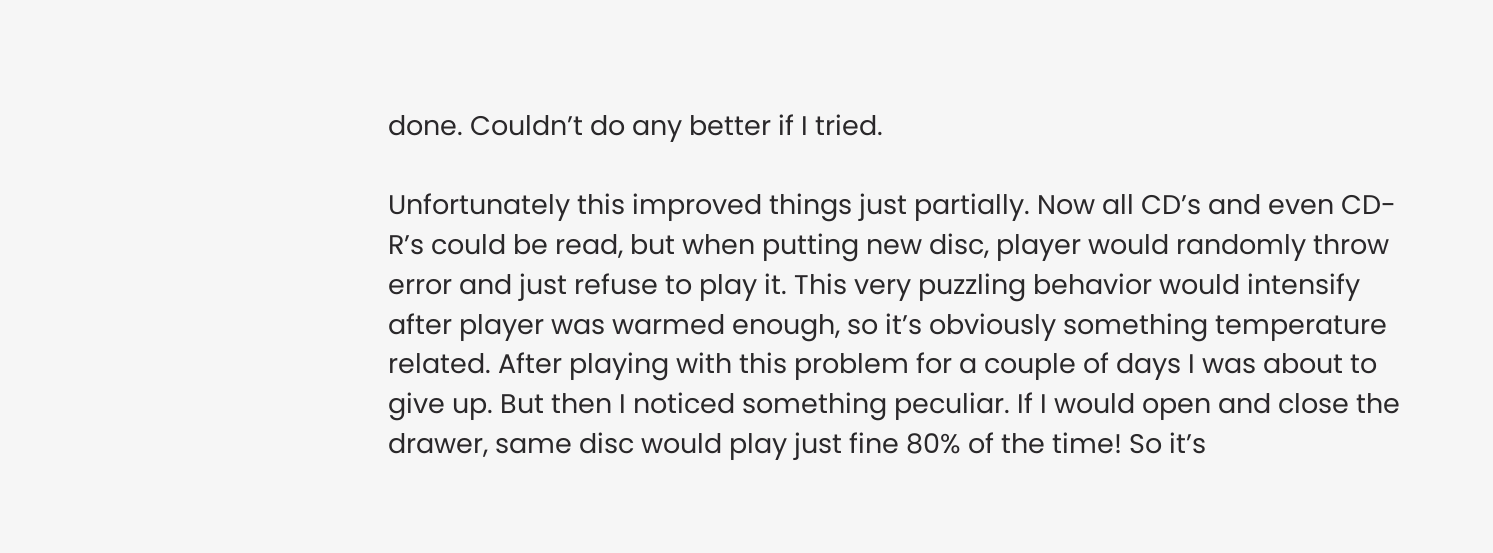done. Couldn’t do any better if I tried.

Unfortunately this improved things just partially. Now all CD’s and even CD-R’s could be read, but when putting new disc, player would randomly throw error and just refuse to play it. This very puzzling behavior would intensify after player was warmed enough, so it’s obviously something temperature related. After playing with this problem for a couple of days I was about to give up. But then I noticed something peculiar. If I would open and close the drawer, same disc would play just fine 80% of the time! So it’s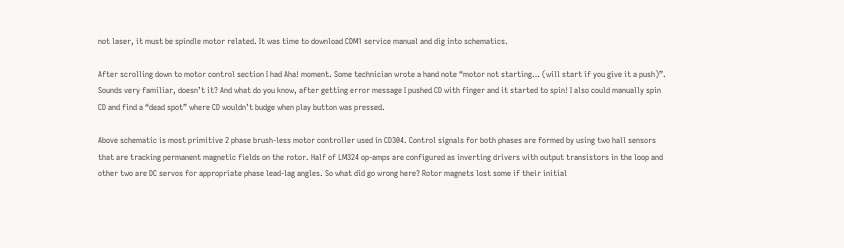not laser, it must be spindle motor related. It was time to download CDM1 service manual and dig into schematics.

After scrolling down to motor control section I had Aha! moment. Some technician wrote a hand note “motor not starting… (will start if you give it a push)”. Sounds very familiar, doesn’t it? And what do you know, after getting error message I pushed CD with finger and it started to spin! I also could manually spin CD and find a “dead spot” where CD wouldn’t budge when play button was pressed.

Above schematic is most primitive 2 phase brush-less motor controller used in CD304. Control signals for both phases are formed by using two hall sensors that are tracking permanent magnetic fields on the rotor. Half of LM324 op-amps are configured as inverting drivers with output transistors in the loop and other two are DC servos for appropriate phase lead-lag angles. So what did go wrong here? Rotor magnets lost some if their initial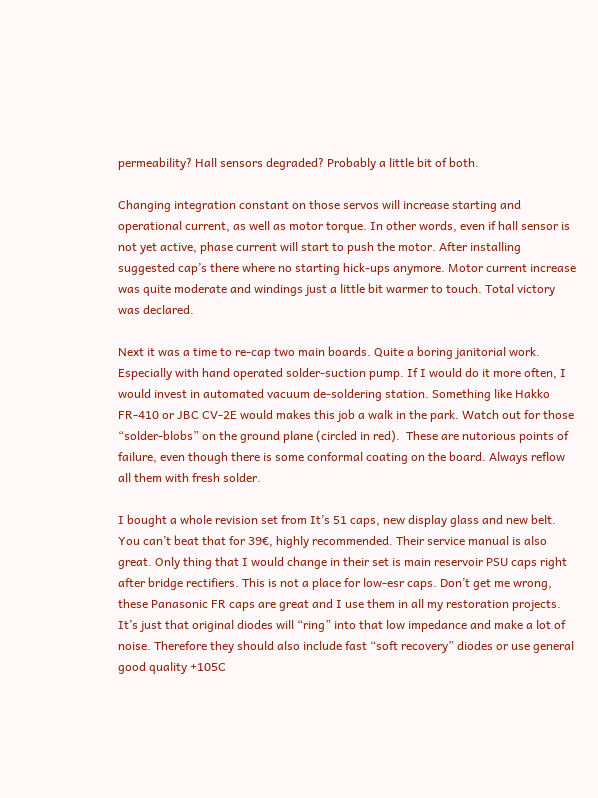permeability? Hall sensors degraded? Probably a little bit of both.

Changing integration constant on those servos will increase starting and operational current, as well as motor torque. In other words, even if hall sensor is not yet active, phase current will start to push the motor. After installing suggested cap’s there where no starting hick-ups anymore. Motor current increase was quite moderate and windings just a little bit warmer to touch. Total victory was declared.

Next it was a time to re-cap two main boards. Quite a boring janitorial work. Especially with hand operated solder-suction pump. If I would do it more often, I would invest in automated vacuum de-soldering station. Something like Hakko FR-410 or JBC CV-2E would makes this job a walk in the park. Watch out for those “solder-blobs” on the ground plane (circled in red).  These are nutorious points of failure, even though there is some conformal coating on the board. Always reflow all them with fresh solder.

I bought a whole revision set from It’s 51 caps, new display glass and new belt. You can’t beat that for 39€, highly recommended. Their service manual is also great. Only thing that I would change in their set is main reservoir PSU caps right after bridge rectifiers. This is not a place for low-esr caps. Don’t get me wrong, these Panasonic FR caps are great and I use them in all my restoration projects. It’s just that original diodes will “ring” into that low impedance and make a lot of noise. Therefore they should also include fast “soft recovery” diodes or use general good quality +105C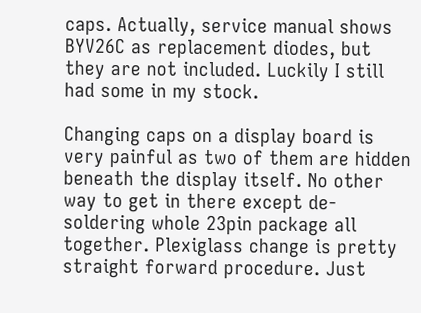caps. Actually, service manual shows BYV26C as replacement diodes, but they are not included. Luckily I still had some in my stock.

Changing caps on a display board is very painful as two of them are hidden beneath the display itself. No other way to get in there except de-soldering whole 23pin package all together. Plexiglass change is pretty straight forward procedure. Just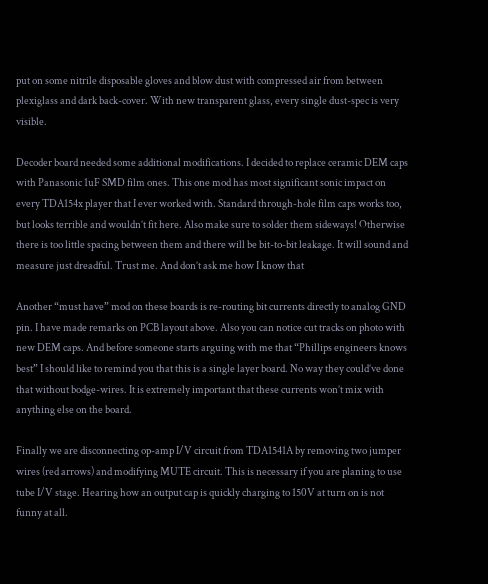put on some nitrile disposable gloves and blow dust with compressed air from between plexiglass and dark back-cover. With new transparent glass, every single dust-spec is very visible.

Decoder board needed some additional modifications. I decided to replace ceramic DEM caps with Panasonic 1uF SMD film ones. This one mod has most significant sonic impact on every TDA154x player that I ever worked with. Standard through-hole film caps works too, but looks terrible and wouldn’t fit here. Also make sure to solder them sideways! Otherwise there is too little spacing between them and there will be bit-to-bit leakage. It will sound and measure just dreadful. Trust me. And don’t ask me how I know that

Another “must have” mod on these boards is re-routing bit currents directly to analog GND pin. I have made remarks on PCB layout above. Also you can notice cut tracks on photo with new DEM caps. And before someone starts arguing with me that “Phillips engineers knows best” I should like to remind you that this is a single layer board. No way they could’ve done that without bodge-wires. It is extremely important that these currents won’t mix with anything else on the board.

Finally we are disconnecting op-amp I/V circuit from TDA1541A by removing two jumper wires (red arrows) and modifying MUTE circuit. This is necessary if you are planing to use tube I/V stage. Hearing how an output cap is quickly charging to 150V at turn on is not funny at all.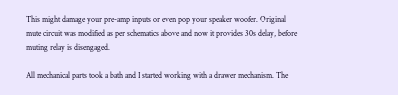This might damage your pre-amp inputs or even pop your speaker woofer. Original mute circuit was modified as per schematics above and now it provides 30s delay, before muting relay is disengaged.

All mechanical parts took a bath and I started working with a drawer mechanism. The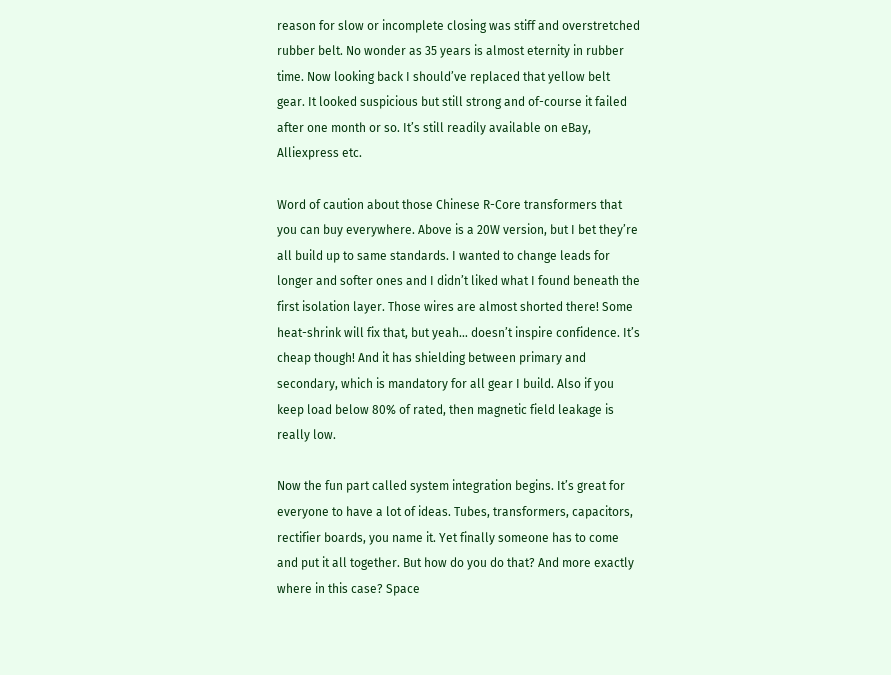reason for slow or incomplete closing was stiff and overstretched rubber belt. No wonder as 35 years is almost eternity in rubber time. Now looking back I should’ve replaced that yellow belt gear. It looked suspicious but still strong and of-course it failed after one month or so. It’s still readily available on eBay, Alliexpress etc.

Word of caution about those Chinese R-Core transformers that you can buy everywhere. Above is a 20W version, but I bet they’re all build up to same standards. I wanted to change leads for longer and softer ones and I didn’t liked what I found beneath the first isolation layer. Those wires are almost shorted there! Some heat-shrink will fix that, but yeah… doesn’t inspire confidence. It’s cheap though! And it has shielding between primary and secondary, which is mandatory for all gear I build. Also if you keep load below 80% of rated, then magnetic field leakage is really low.

Now the fun part called system integration begins. It’s great for everyone to have a lot of ideas. Tubes, transformers, capacitors, rectifier boards, you name it. Yet finally someone has to come and put it all together. But how do you do that? And more exactly where in this case? Space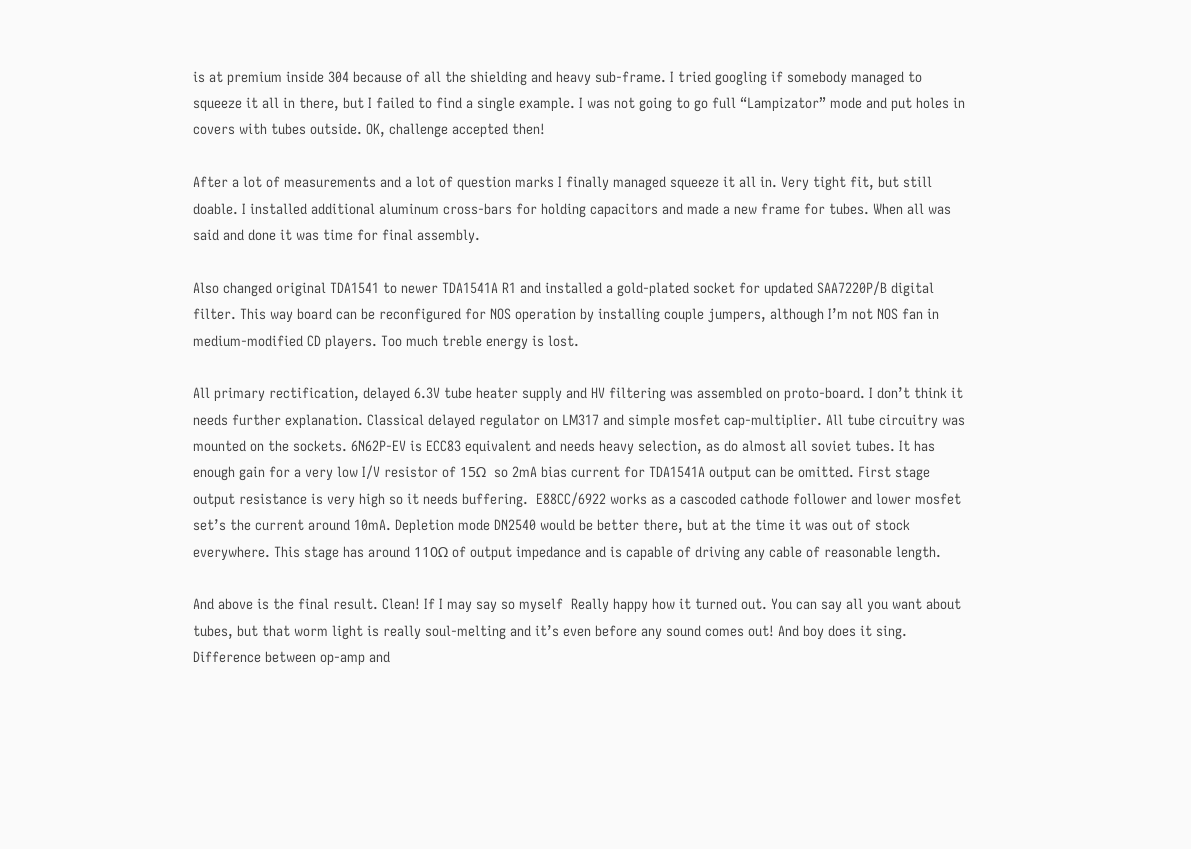is at premium inside 304 because of all the shielding and heavy sub-frame. I tried googling if somebody managed to squeeze it all in there, but I failed to find a single example. I was not going to go full “Lampizator” mode and put holes in covers with tubes outside. OK, challenge accepted then!

After a lot of measurements and a lot of question marks I finally managed squeeze it all in. Very tight fit, but still doable. I installed additional aluminum cross-bars for holding capacitors and made a new frame for tubes. When all was said and done it was time for final assembly.

Also changed original TDA1541 to newer TDA1541A R1 and installed a gold-plated socket for updated SAA7220P/B digital filter. This way board can be reconfigured for NOS operation by installing couple jumpers, although I’m not NOS fan in medium-modified CD players. Too much treble energy is lost.

All primary rectification, delayed 6.3V tube heater supply and HV filtering was assembled on proto-board. I don’t think it needs further explanation. Classical delayed regulator on LM317 and simple mosfet cap-multiplier. All tube circuitry was mounted on the sockets. 6N62P-EV is ECC83 equivalent and needs heavy selection, as do almost all soviet tubes. It has enough gain for a very low I/V resistor of 15Ω  so 2mA bias current for TDA1541A output can be omitted. First stage output resistance is very high so it needs buffering.  E88CC/6922 works as a cascoded cathode follower and lower mosfet set’s the current around 10mA. Depletion mode DN2540 would be better there, but at the time it was out of stock everywhere. This stage has around 110Ω of output impedance and is capable of driving any cable of reasonable length.

And above is the final result. Clean! If I may say so myself  Really happy how it turned out. You can say all you want about tubes, but that worm light is really soul-melting and it’s even before any sound comes out! And boy does it sing. Difference between op-amp and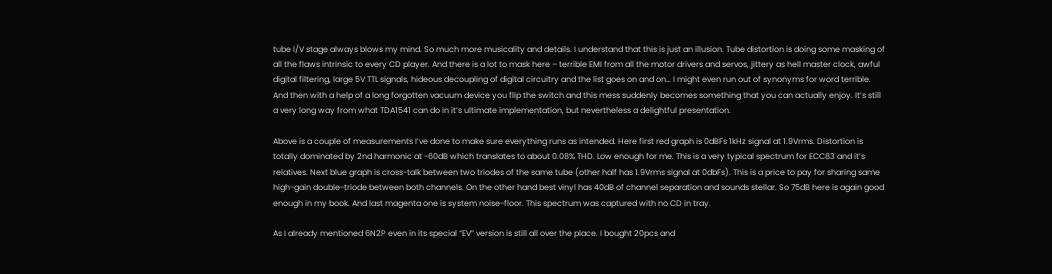tube I/V stage always blows my mind. So much more musicality and details. I understand that this is just an illusion. Tube distortion is doing some masking of all the flaws intrinsic to every CD player. And there is a lot to mask here – terrible EMI from all the motor drivers and servos, jittery as hell master clock, awful digital filtering, large 5V TTL signals, hideous decoupling of digital circuitry and the list goes on and on… I might even run out of synonyms for word terrible. And then with a help of a long forgotten vacuum device you flip the switch and this mess suddenly becomes something that you can actually enjoy. It’s still a very long way from what TDA1541 can do in it’s ultimate implementation, but nevertheless a delightful presentation.

Above is a couple of measurements I’ve done to make sure everything runs as intended. Here first red graph is 0dBFs 1kHz signal at 1.9Vrms. Distortion is totally dominated by 2nd harmonic at -60dB which translates to about 0.08% THD. Low enough for me. This is a very typical spectrum for ECC83 and it’s relatives. Next blue graph is cross-talk between two triodes of the same tube (other half has 1.9Vrms signal at 0dbFs). This is a price to pay for sharing same high-gain double-triode between both channels. On the other hand best vinyl has 40dB of channel separation and sounds stellar. So 75dB here is again good enough in my book. And last magenta one is system noise-floor. This spectrum was captured with no CD in tray.

As I already mentioned 6N2P even in its special “EV” version is still all over the place. I bought 20pcs and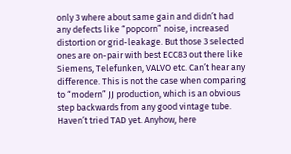only 3 where about same gain and didn’t had any defects like “popcorn” noise, increased distortion or grid-leakage. But those 3 selected ones are on-pair with best ECC83 out there like Siemens, Telefunken, VALVO etc. Can’t hear any difference. This is not the case when comparing to “modern” JJ production, which is an obvious step backwards from any good vintage tube. Haven’t tried TAD yet. Anyhow, here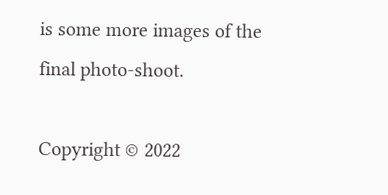is some more images of the final photo-shoot.

Copyright © 2022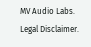MV Audio Labs. Legal Disclaimer.